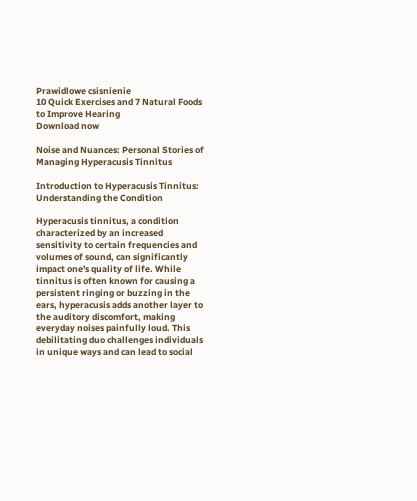Prawidlowe csisnienie
10 Quick Exercises and 7 Natural Foods
to Improve Hearing
Download now

Noise and Nuances: Personal Stories of Managing Hyperacusis Tinnitus

Introduction to Hyperacusis Tinnitus: Understanding the Condition

Hyperacusis tinnitus, a condition characterized by an increased sensitivity to certain frequencies and volumes of sound, can significantly impact one's quality of life. While tinnitus is often known for causing a persistent ringing or buzzing in the ears, hyperacusis adds another layer to the auditory discomfort, making everyday noises painfully loud. This debilitating duo challenges individuals in unique ways and can lead to social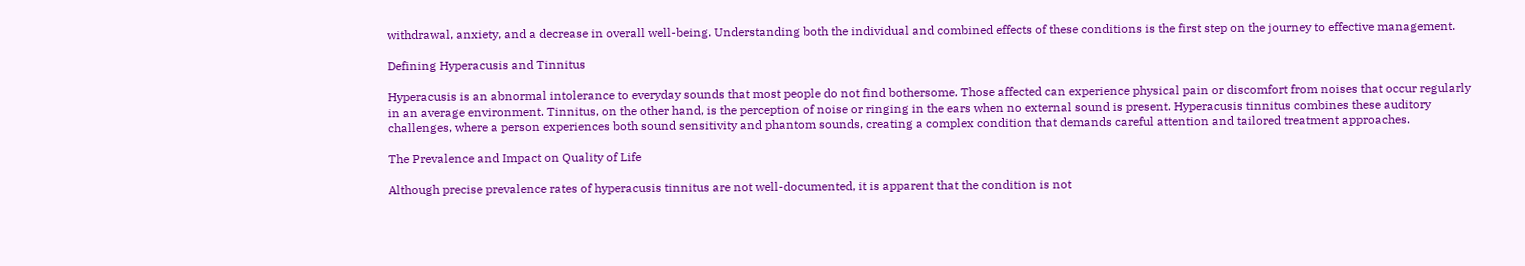withdrawal, anxiety, and a decrease in overall well-being. Understanding both the individual and combined effects of these conditions is the first step on the journey to effective management.

Defining Hyperacusis and Tinnitus

Hyperacusis is an abnormal intolerance to everyday sounds that most people do not find bothersome. Those affected can experience physical pain or discomfort from noises that occur regularly in an average environment. Tinnitus, on the other hand, is the perception of noise or ringing in the ears when no external sound is present. Hyperacusis tinnitus combines these auditory challenges, where a person experiences both sound sensitivity and phantom sounds, creating a complex condition that demands careful attention and tailored treatment approaches.

The Prevalence and Impact on Quality of Life

Although precise prevalence rates of hyperacusis tinnitus are not well-documented, it is apparent that the condition is not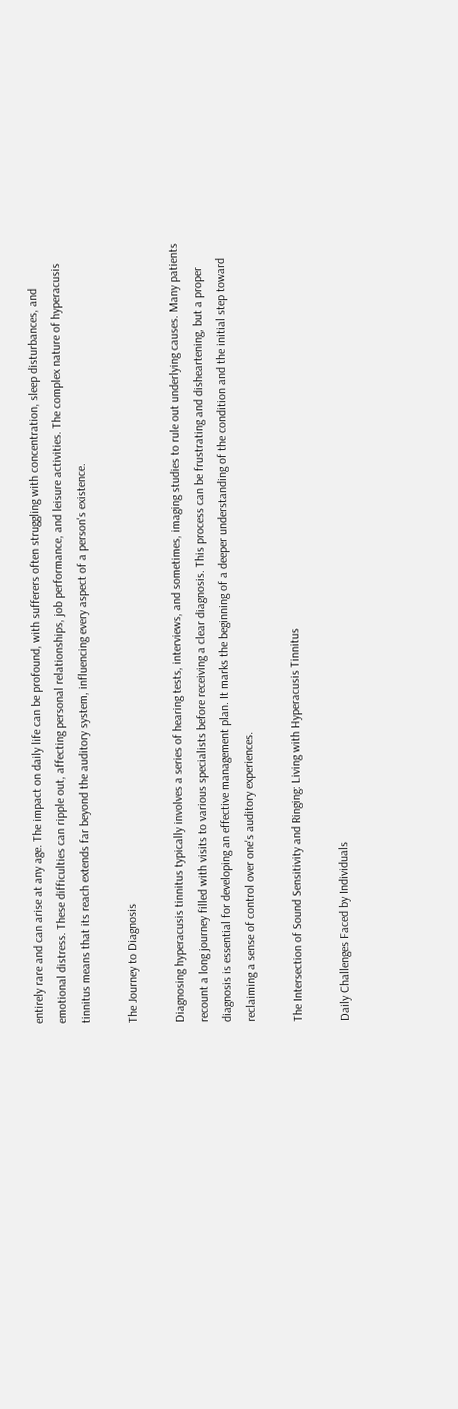entirely rare and can arise at any age. The impact on daily life can be profound, with sufferers often struggling with concentration, sleep disturbances, and emotional distress. These difficulties can ripple out, affecting personal relationships, job performance, and leisure activities. The complex nature of hyperacusis tinnitus means that its reach extends far beyond the auditory system, influencing every aspect of a person's existence.

The Journey to Diagnosis

Diagnosing hyperacusis tinnitus typically involves a series of hearing tests, interviews, and sometimes, imaging studies to rule out underlying causes. Many patients recount a long journey filled with visits to various specialists before receiving a clear diagnosis. This process can be frustrating and disheartening, but a proper diagnosis is essential for developing an effective management plan. It marks the beginning of a deeper understanding of the condition and the initial step toward reclaiming a sense of control over one's auditory experiences.

The Intersection of Sound Sensitivity and Ringing: Living with Hyperacusis Tinnitus

Daily Challenges Faced by Individuals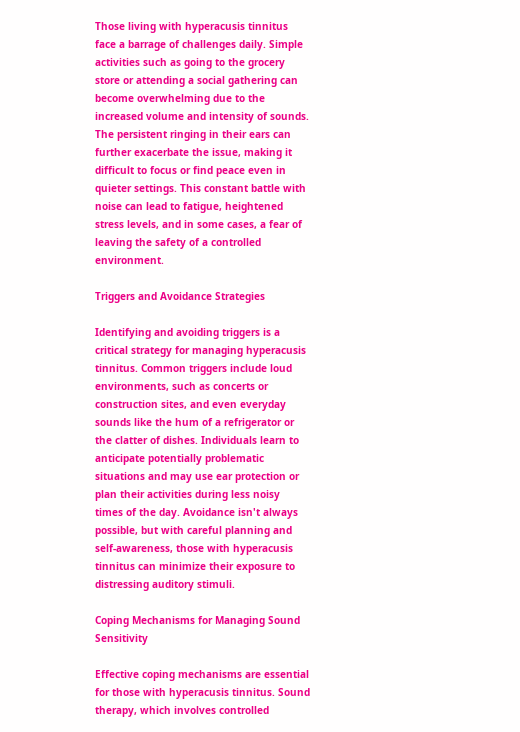Those living with hyperacusis tinnitus face a barrage of challenges daily. Simple activities such as going to the grocery store or attending a social gathering can become overwhelming due to the increased volume and intensity of sounds. The persistent ringing in their ears can further exacerbate the issue, making it difficult to focus or find peace even in quieter settings. This constant battle with noise can lead to fatigue, heightened stress levels, and in some cases, a fear of leaving the safety of a controlled environment.

Triggers and Avoidance Strategies

Identifying and avoiding triggers is a critical strategy for managing hyperacusis tinnitus. Common triggers include loud environments, such as concerts or construction sites, and even everyday sounds like the hum of a refrigerator or the clatter of dishes. Individuals learn to anticipate potentially problematic situations and may use ear protection or plan their activities during less noisy times of the day. Avoidance isn't always possible, but with careful planning and self-awareness, those with hyperacusis tinnitus can minimize their exposure to distressing auditory stimuli.

Coping Mechanisms for Managing Sound Sensitivity

Effective coping mechanisms are essential for those with hyperacusis tinnitus. Sound therapy, which involves controlled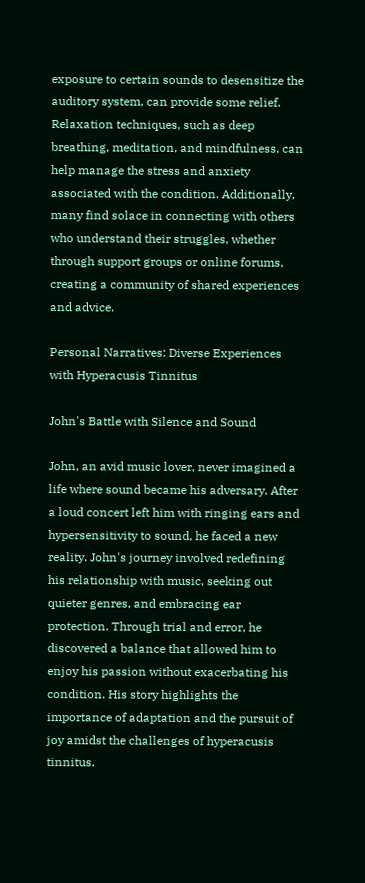exposure to certain sounds to desensitize the auditory system, can provide some relief. Relaxation techniques, such as deep breathing, meditation, and mindfulness, can help manage the stress and anxiety associated with the condition. Additionally, many find solace in connecting with others who understand their struggles, whether through support groups or online forums, creating a community of shared experiences and advice.

Personal Narratives: Diverse Experiences with Hyperacusis Tinnitus

John's Battle with Silence and Sound

John, an avid music lover, never imagined a life where sound became his adversary. After a loud concert left him with ringing ears and hypersensitivity to sound, he faced a new reality. John's journey involved redefining his relationship with music, seeking out quieter genres, and embracing ear protection. Through trial and error, he discovered a balance that allowed him to enjoy his passion without exacerbating his condition. His story highlights the importance of adaptation and the pursuit of joy amidst the challenges of hyperacusis tinnitus.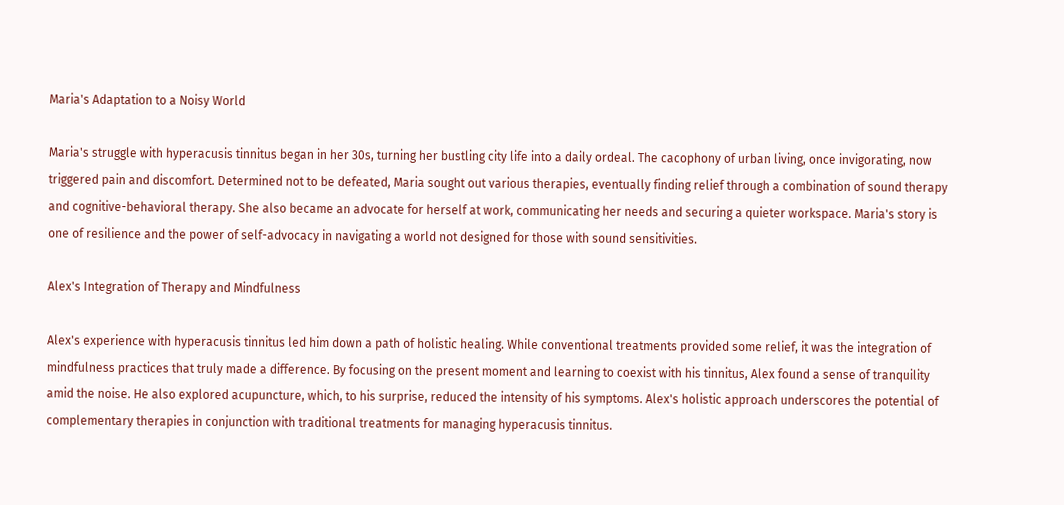Maria's Adaptation to a Noisy World

Maria's struggle with hyperacusis tinnitus began in her 30s, turning her bustling city life into a daily ordeal. The cacophony of urban living, once invigorating, now triggered pain and discomfort. Determined not to be defeated, Maria sought out various therapies, eventually finding relief through a combination of sound therapy and cognitive-behavioral therapy. She also became an advocate for herself at work, communicating her needs and securing a quieter workspace. Maria's story is one of resilience and the power of self-advocacy in navigating a world not designed for those with sound sensitivities.

Alex's Integration of Therapy and Mindfulness

Alex's experience with hyperacusis tinnitus led him down a path of holistic healing. While conventional treatments provided some relief, it was the integration of mindfulness practices that truly made a difference. By focusing on the present moment and learning to coexist with his tinnitus, Alex found a sense of tranquility amid the noise. He also explored acupuncture, which, to his surprise, reduced the intensity of his symptoms. Alex's holistic approach underscores the potential of complementary therapies in conjunction with traditional treatments for managing hyperacusis tinnitus.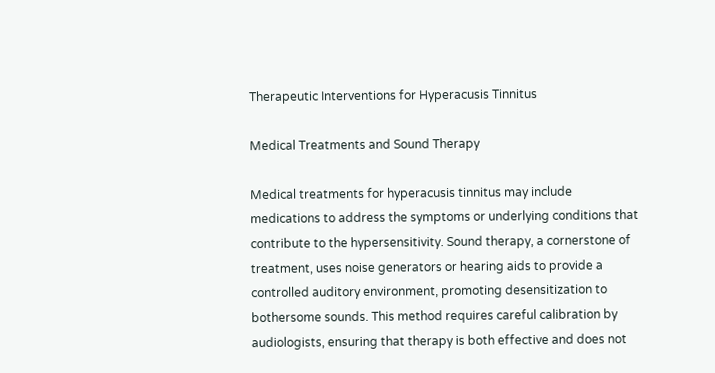Therapeutic Interventions for Hyperacusis Tinnitus

Medical Treatments and Sound Therapy

Medical treatments for hyperacusis tinnitus may include medications to address the symptoms or underlying conditions that contribute to the hypersensitivity. Sound therapy, a cornerstone of treatment, uses noise generators or hearing aids to provide a controlled auditory environment, promoting desensitization to bothersome sounds. This method requires careful calibration by audiologists, ensuring that therapy is both effective and does not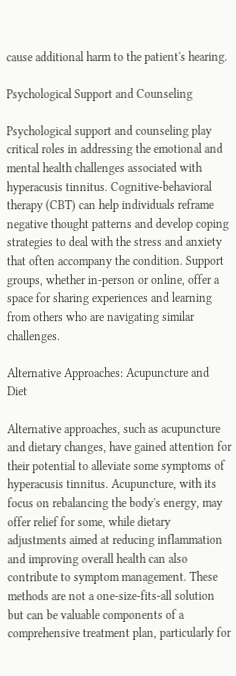cause additional harm to the patient's hearing.

Psychological Support and Counseling

Psychological support and counseling play critical roles in addressing the emotional and mental health challenges associated with hyperacusis tinnitus. Cognitive-behavioral therapy (CBT) can help individuals reframe negative thought patterns and develop coping strategies to deal with the stress and anxiety that often accompany the condition. Support groups, whether in-person or online, offer a space for sharing experiences and learning from others who are navigating similar challenges.

Alternative Approaches: Acupuncture and Diet

Alternative approaches, such as acupuncture and dietary changes, have gained attention for their potential to alleviate some symptoms of hyperacusis tinnitus. Acupuncture, with its focus on rebalancing the body's energy, may offer relief for some, while dietary adjustments aimed at reducing inflammation and improving overall health can also contribute to symptom management. These methods are not a one-size-fits-all solution but can be valuable components of a comprehensive treatment plan, particularly for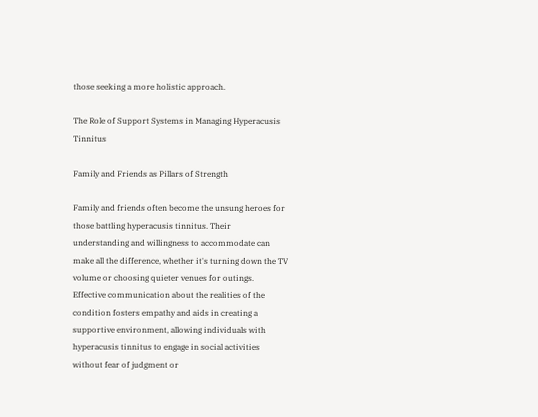those seeking a more holistic approach.

The Role of Support Systems in Managing Hyperacusis Tinnitus

Family and Friends as Pillars of Strength

Family and friends often become the unsung heroes for those battling hyperacusis tinnitus. Their understanding and willingness to accommodate can make all the difference, whether it's turning down the TV volume or choosing quieter venues for outings. Effective communication about the realities of the condition fosters empathy and aids in creating a supportive environment, allowing individuals with hyperacusis tinnitus to engage in social activities without fear of judgment or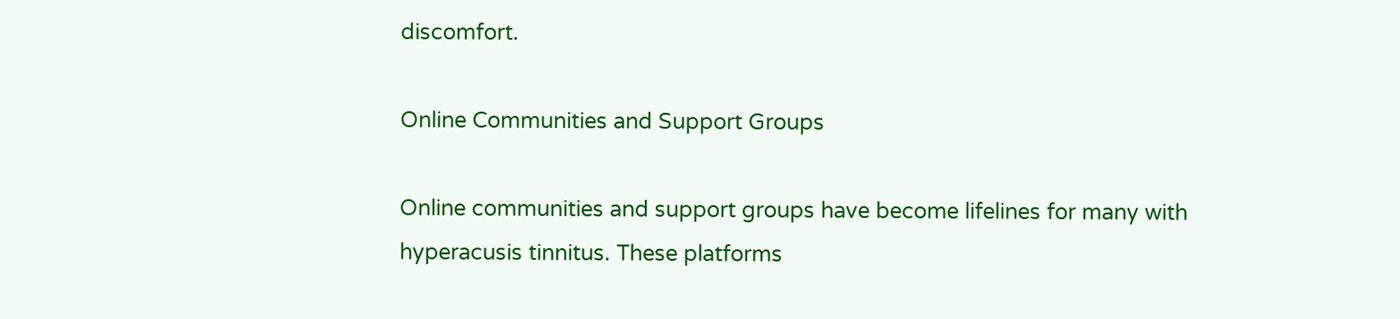discomfort.

Online Communities and Support Groups

Online communities and support groups have become lifelines for many with hyperacusis tinnitus. These platforms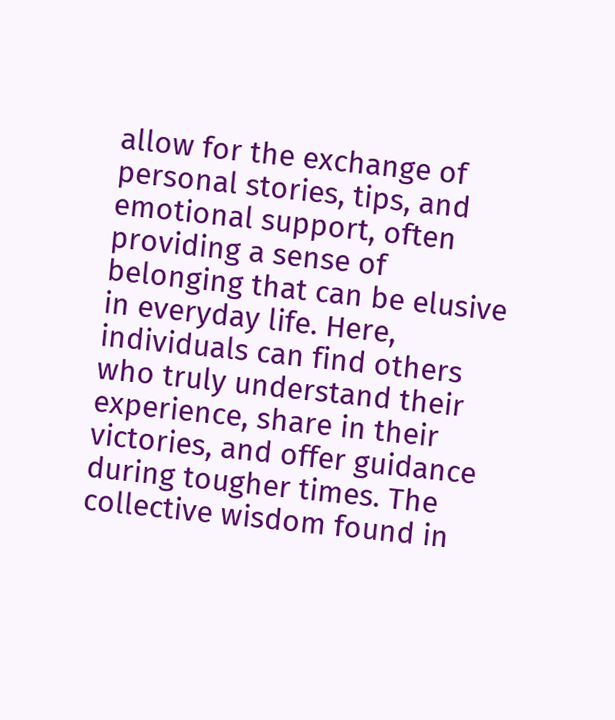allow for the exchange of personal stories, tips, and emotional support, often providing a sense of belonging that can be elusive in everyday life. Here, individuals can find others who truly understand their experience, share in their victories, and offer guidance during tougher times. The collective wisdom found in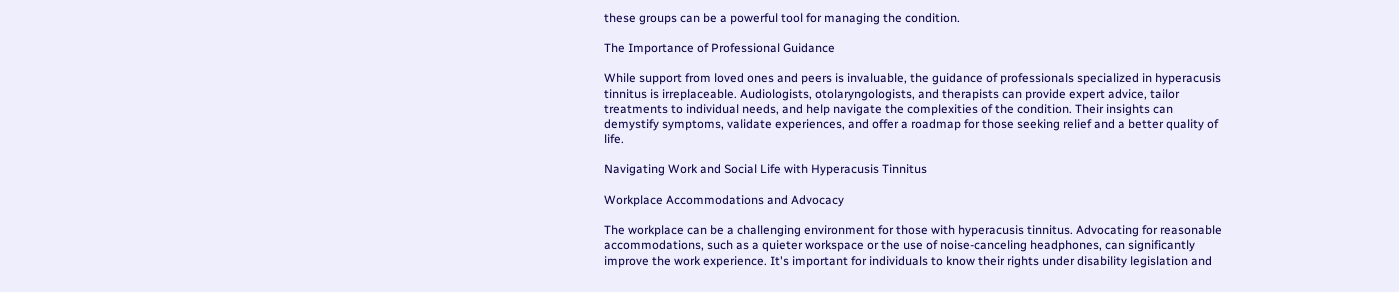these groups can be a powerful tool for managing the condition.

The Importance of Professional Guidance

While support from loved ones and peers is invaluable, the guidance of professionals specialized in hyperacusis tinnitus is irreplaceable. Audiologists, otolaryngologists, and therapists can provide expert advice, tailor treatments to individual needs, and help navigate the complexities of the condition. Their insights can demystify symptoms, validate experiences, and offer a roadmap for those seeking relief and a better quality of life.

Navigating Work and Social Life with Hyperacusis Tinnitus

Workplace Accommodations and Advocacy

The workplace can be a challenging environment for those with hyperacusis tinnitus. Advocating for reasonable accommodations, such as a quieter workspace or the use of noise-canceling headphones, can significantly improve the work experience. It's important for individuals to know their rights under disability legislation and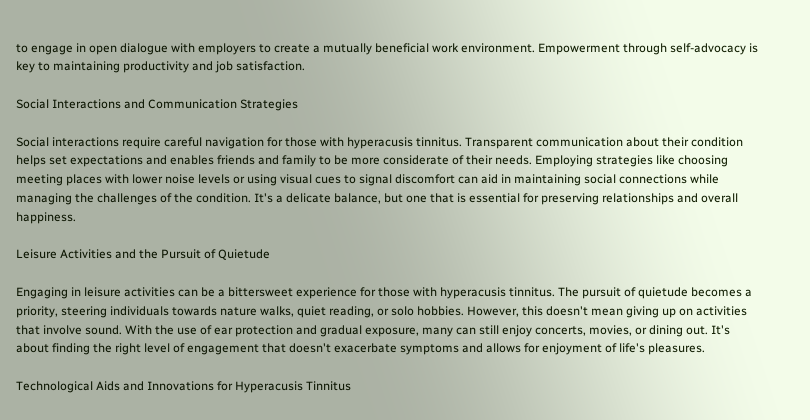to engage in open dialogue with employers to create a mutually beneficial work environment. Empowerment through self-advocacy is key to maintaining productivity and job satisfaction.

Social Interactions and Communication Strategies

Social interactions require careful navigation for those with hyperacusis tinnitus. Transparent communication about their condition helps set expectations and enables friends and family to be more considerate of their needs. Employing strategies like choosing meeting places with lower noise levels or using visual cues to signal discomfort can aid in maintaining social connections while managing the challenges of the condition. It's a delicate balance, but one that is essential for preserving relationships and overall happiness.

Leisure Activities and the Pursuit of Quietude

Engaging in leisure activities can be a bittersweet experience for those with hyperacusis tinnitus. The pursuit of quietude becomes a priority, steering individuals towards nature walks, quiet reading, or solo hobbies. However, this doesn't mean giving up on activities that involve sound. With the use of ear protection and gradual exposure, many can still enjoy concerts, movies, or dining out. It's about finding the right level of engagement that doesn't exacerbate symptoms and allows for enjoyment of life's pleasures.

Technological Aids and Innovations for Hyperacusis Tinnitus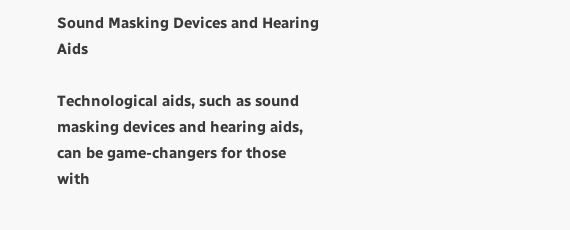Sound Masking Devices and Hearing Aids

Technological aids, such as sound masking devices and hearing aids, can be game-changers for those with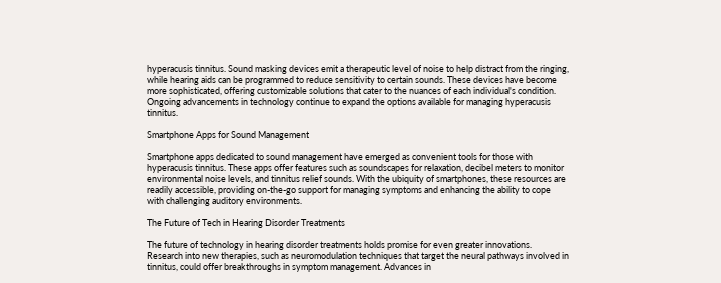hyperacusis tinnitus. Sound masking devices emit a therapeutic level of noise to help distract from the ringing, while hearing aids can be programmed to reduce sensitivity to certain sounds. These devices have become more sophisticated, offering customizable solutions that cater to the nuances of each individual's condition. Ongoing advancements in technology continue to expand the options available for managing hyperacusis tinnitus.

Smartphone Apps for Sound Management

Smartphone apps dedicated to sound management have emerged as convenient tools for those with hyperacusis tinnitus. These apps offer features such as soundscapes for relaxation, decibel meters to monitor environmental noise levels, and tinnitus relief sounds. With the ubiquity of smartphones, these resources are readily accessible, providing on-the-go support for managing symptoms and enhancing the ability to cope with challenging auditory environments.

The Future of Tech in Hearing Disorder Treatments

The future of technology in hearing disorder treatments holds promise for even greater innovations. Research into new therapies, such as neuromodulation techniques that target the neural pathways involved in tinnitus, could offer breakthroughs in symptom management. Advances in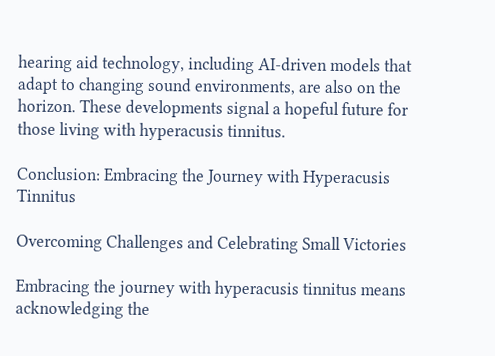hearing aid technology, including AI-driven models that adapt to changing sound environments, are also on the horizon. These developments signal a hopeful future for those living with hyperacusis tinnitus.

Conclusion: Embracing the Journey with Hyperacusis Tinnitus

Overcoming Challenges and Celebrating Small Victories

Embracing the journey with hyperacusis tinnitus means acknowledging the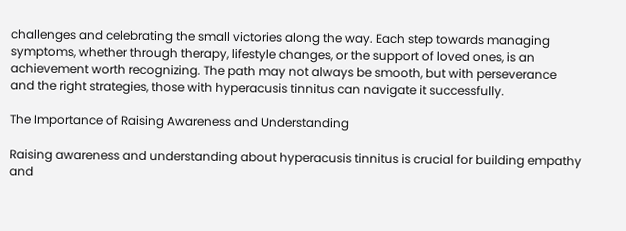challenges and celebrating the small victories along the way. Each step towards managing symptoms, whether through therapy, lifestyle changes, or the support of loved ones, is an achievement worth recognizing. The path may not always be smooth, but with perseverance and the right strategies, those with hyperacusis tinnitus can navigate it successfully.

The Importance of Raising Awareness and Understanding

Raising awareness and understanding about hyperacusis tinnitus is crucial for building empathy and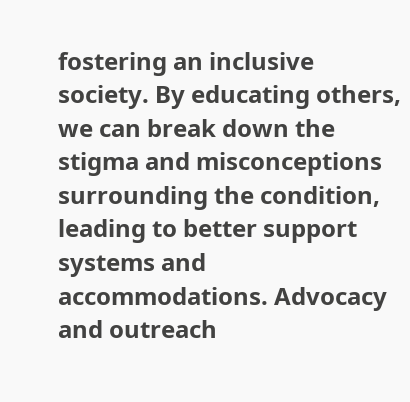fostering an inclusive society. By educating others, we can break down the stigma and misconceptions surrounding the condition, leading to better support systems and accommodations. Advocacy and outreach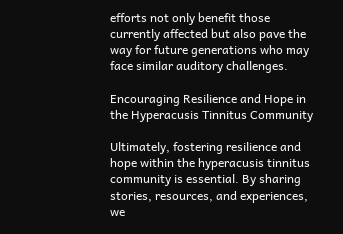efforts not only benefit those currently affected but also pave the way for future generations who may face similar auditory challenges.

Encouraging Resilience and Hope in the Hyperacusis Tinnitus Community

Ultimately, fostering resilience and hope within the hyperacusis tinnitus community is essential. By sharing stories, resources, and experiences, we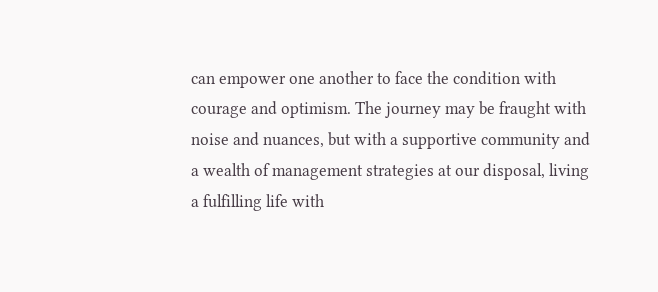can empower one another to face the condition with courage and optimism. The journey may be fraught with noise and nuances, but with a supportive community and a wealth of management strategies at our disposal, living a fulfilling life with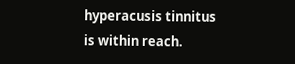hyperacusis tinnitus is within reach.